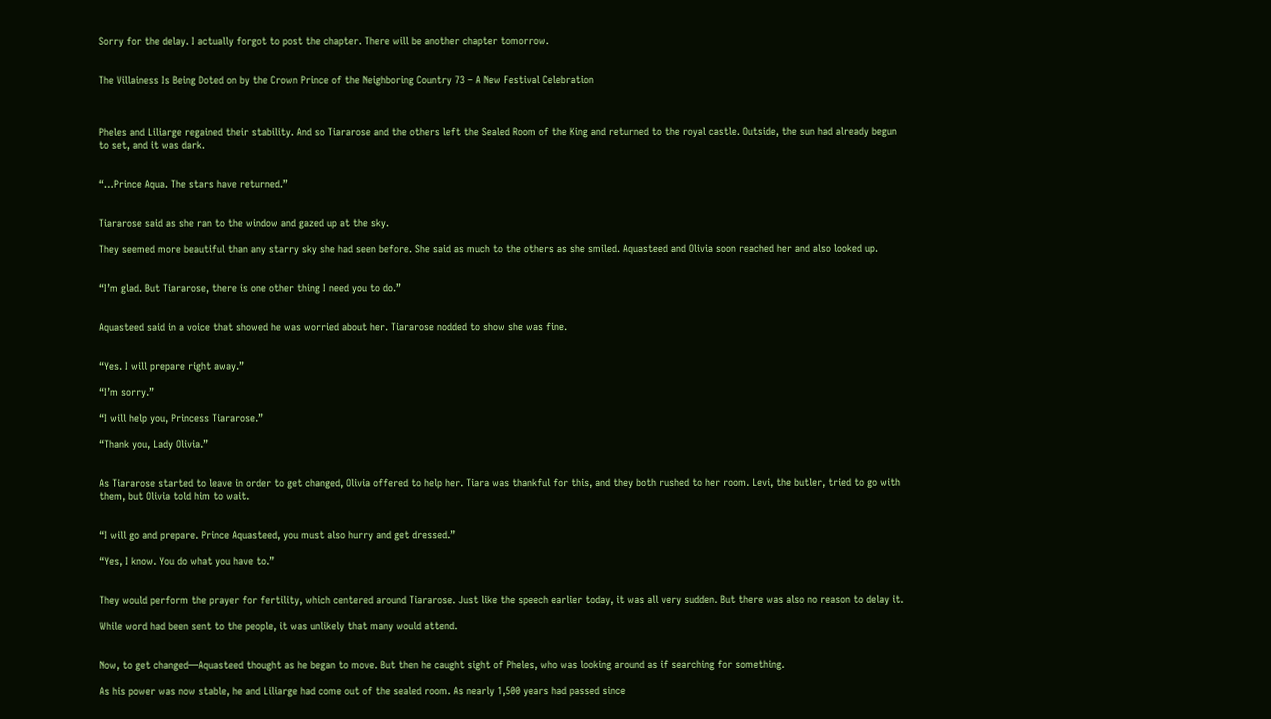Sorry for the delay. I actually forgot to post the chapter. There will be another chapter tomorrow.


The Villainess Is Being Doted on by the Crown Prince of the Neighboring Country 73 – A New Festival Celebration



Pheles and Liliarge regained their stability. And so Tiararose and the others left the Sealed Room of the King and returned to the royal castle. Outside, the sun had already begun to set, and it was dark.


“…Prince Aqua. The stars have returned.”


Tiararose said as she ran to the window and gazed up at the sky.

They seemed more beautiful than any starry sky she had seen before. She said as much to the others as she smiled. Aquasteed and Olivia soon reached her and also looked up.


“I’m glad. But Tiararose, there is one other thing I need you to do.”


Aquasteed said in a voice that showed he was worried about her. Tiararose nodded to show she was fine.


“Yes. I will prepare right away.”

“I’m sorry.”

“I will help you, Princess Tiararose.”

“Thank you, Lady Olivia.”


As Tiararose started to leave in order to get changed, Olivia offered to help her. Tiara was thankful for this, and they both rushed to her room. Levi, the butler, tried to go with them, but Olivia told him to wait.


“I will go and prepare. Prince Aquasteed, you must also hurry and get dressed.”

“Yes, I know. You do what you have to.”


They would perform the prayer for fertility, which centered around Tiararose. Just like the speech earlier today, it was all very sudden. But there was also no reason to delay it.

While word had been sent to the people, it was unlikely that many would attend.


Now, to get changed—Aquasteed thought as he began to move. But then he caught sight of Pheles, who was looking around as if searching for something.

As his power was now stable, he and Liliarge had come out of the sealed room. As nearly 1,500 years had passed since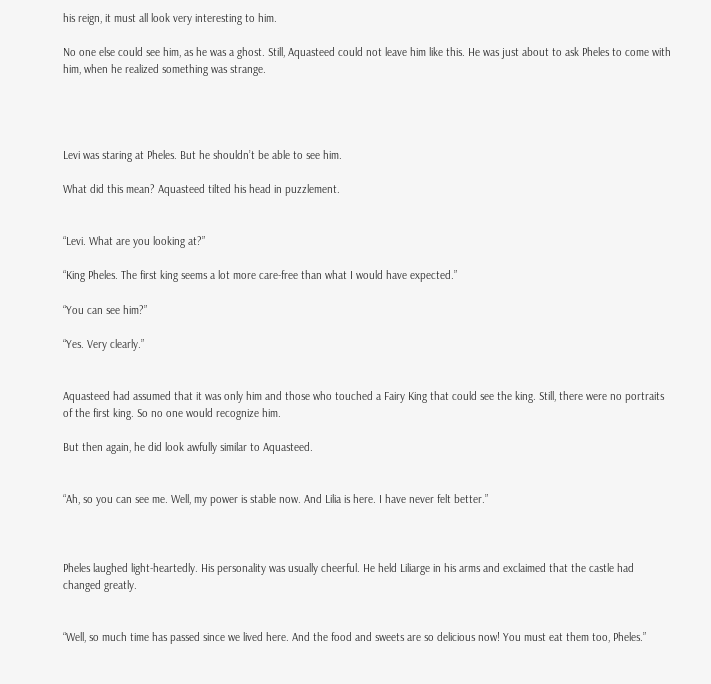his reign, it must all look very interesting to him.

No one else could see him, as he was a ghost. Still, Aquasteed could not leave him like this. He was just about to ask Pheles to come with him, when he realized something was strange.




Levi was staring at Pheles. But he shouldn’t be able to see him.

What did this mean? Aquasteed tilted his head in puzzlement.


“Levi. What are you looking at?”

“King Pheles. The first king seems a lot more care-free than what I would have expected.”

“You can see him?”

“Yes. Very clearly.”


Aquasteed had assumed that it was only him and those who touched a Fairy King that could see the king. Still, there were no portraits of the first king. So no one would recognize him.

But then again, he did look awfully similar to Aquasteed.


“Ah, so you can see me. Well, my power is stable now. And Lilia is here. I have never felt better.”



Pheles laughed light-heartedly. His personality was usually cheerful. He held Liliarge in his arms and exclaimed that the castle had changed greatly.


“Well, so much time has passed since we lived here. And the food and sweets are so delicious now! You must eat them too, Pheles.”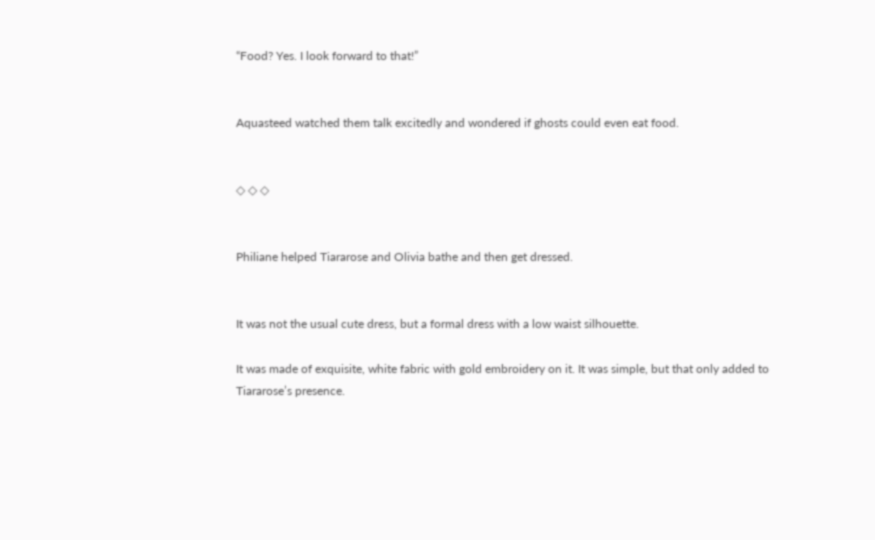“Food? Yes. I look forward to that!”


Aquasteed watched them talk excitedly and wondered if ghosts could even eat food.


◇ ◇ ◇


Philiane helped Tiararose and Olivia bathe and then get dressed.


It was not the usual cute dress, but a formal dress with a low waist silhouette.

It was made of exquisite, white fabric with gold embroidery on it. It was simple, but that only added to Tiararose’s presence.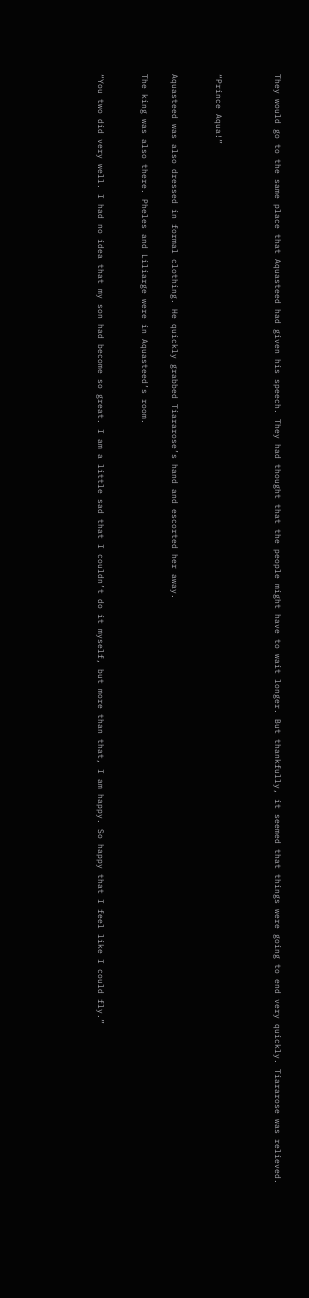They would go to the same place that Aquasteed had given his speech. They had thought that the people might have to wait longer. But thankfully, it seemed that things were going to end very quickly. Tiararose was relieved.



“Prince Aqua!”


Aquasteed was also dressed in formal clothing. He quickly grabbed Tiararose’s hand and escorted her away.

The king was also there. Pheles and Liliarge were in Aquasteed’s room.


“You two did very well. I had no idea that my son had become so great. I am a little sad that I couldn’t do it myself, but more than that, I am happy. So happy that I feel like I could fly.”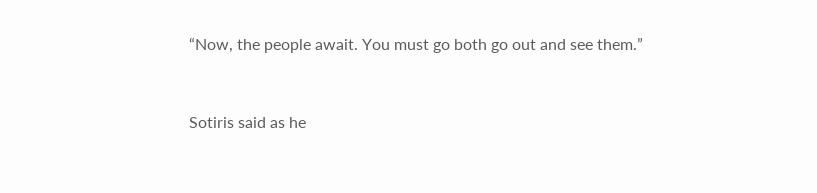“Now, the people await. You must go both go out and see them.”


Sotiris said as he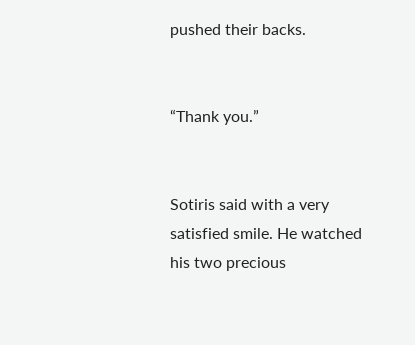pushed their backs.


“Thank you.”


Sotiris said with a very satisfied smile. He watched his two precious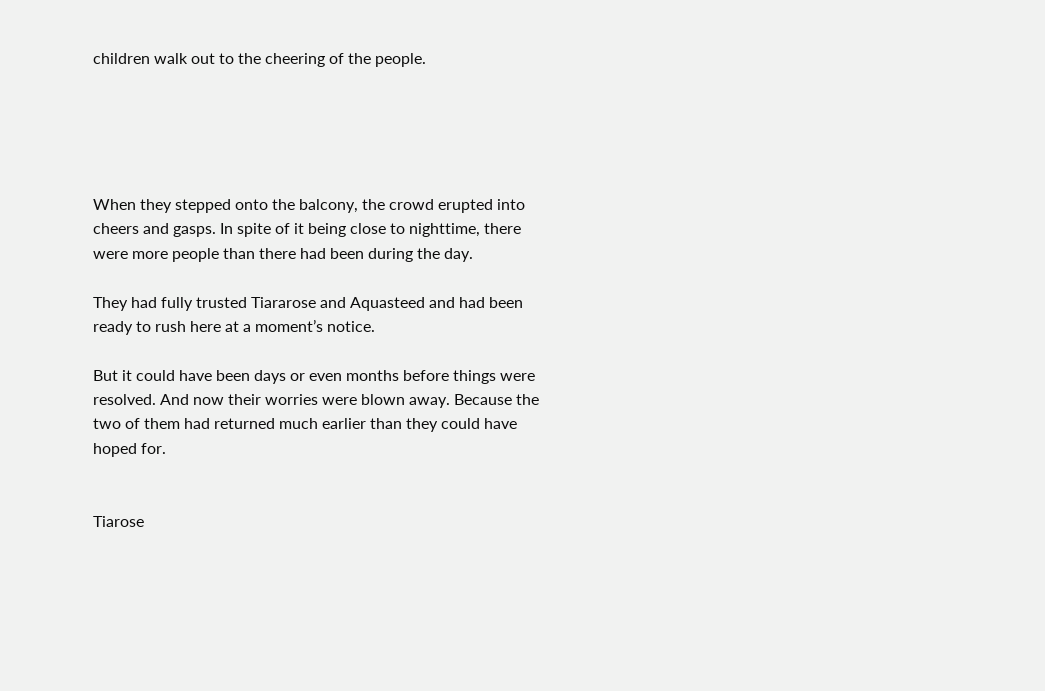children walk out to the cheering of the people.





When they stepped onto the balcony, the crowd erupted into cheers and gasps. In spite of it being close to nighttime, there were more people than there had been during the day.

They had fully trusted Tiararose and Aquasteed and had been ready to rush here at a moment’s notice.

But it could have been days or even months before things were resolved. And now their worries were blown away. Because the two of them had returned much earlier than they could have hoped for.


Tiarose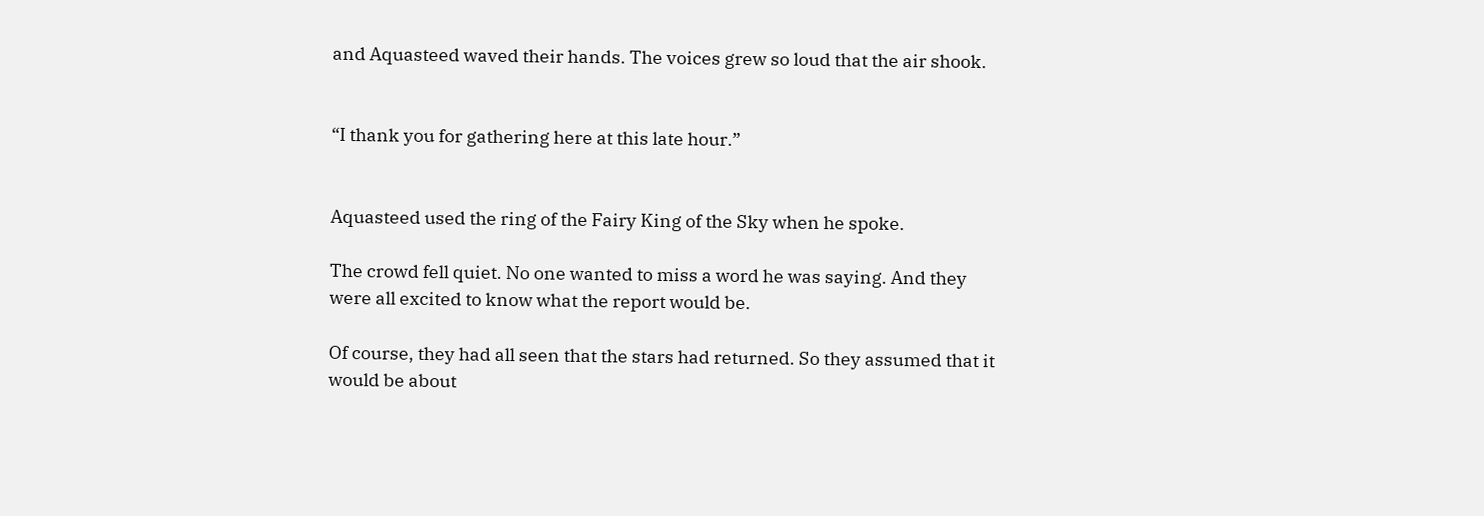and Aquasteed waved their hands. The voices grew so loud that the air shook.


“I thank you for gathering here at this late hour.”


Aquasteed used the ring of the Fairy King of the Sky when he spoke.

The crowd fell quiet. No one wanted to miss a word he was saying. And they were all excited to know what the report would be.

Of course, they had all seen that the stars had returned. So they assumed that it would be about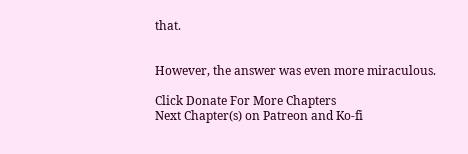that.


However, the answer was even more miraculous.

Click Donate For More Chapters
Next Chapter(s) on Patreon and Ko-fi